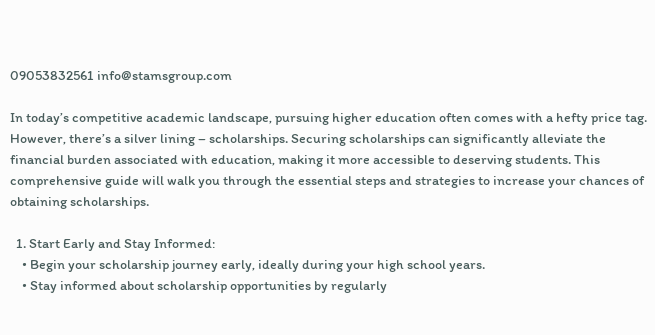09053832561 info@stamsgroup.com

In today’s competitive academic landscape, pursuing higher education often comes with a hefty price tag. However, there’s a silver lining – scholarships. Securing scholarships can significantly alleviate the financial burden associated with education, making it more accessible to deserving students. This comprehensive guide will walk you through the essential steps and strategies to increase your chances of obtaining scholarships.

  1. Start Early and Stay Informed:
    • Begin your scholarship journey early, ideally during your high school years.
    • Stay informed about scholarship opportunities by regularly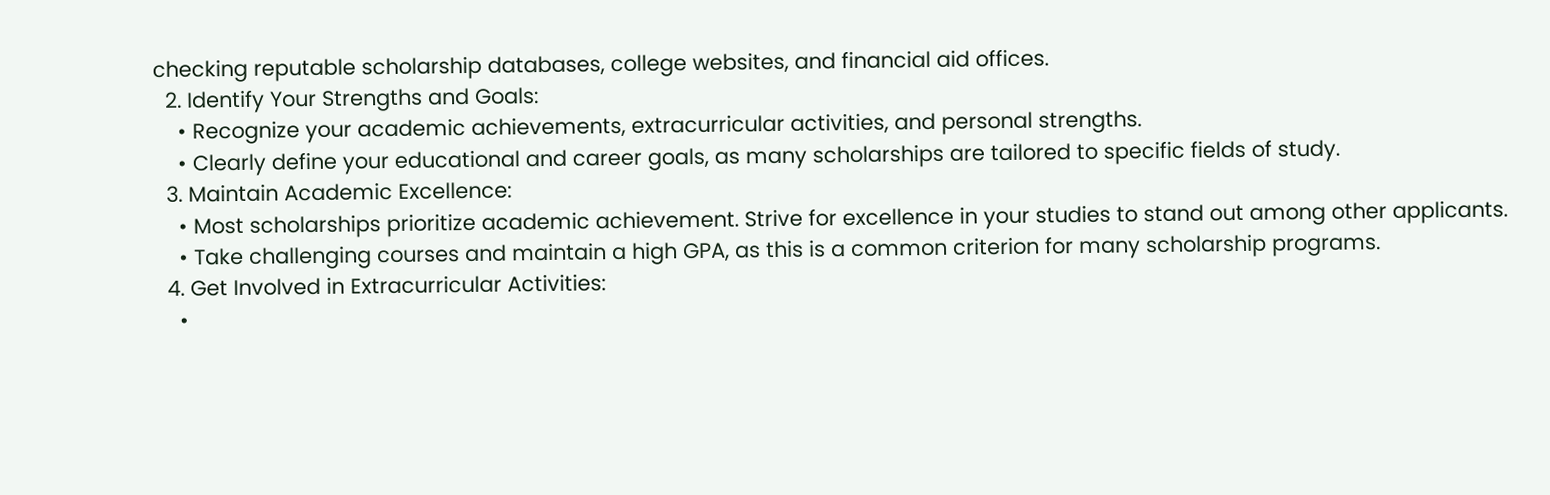checking reputable scholarship databases, college websites, and financial aid offices.
  2. Identify Your Strengths and Goals:
    • Recognize your academic achievements, extracurricular activities, and personal strengths.
    • Clearly define your educational and career goals, as many scholarships are tailored to specific fields of study.
  3. Maintain Academic Excellence:
    • Most scholarships prioritize academic achievement. Strive for excellence in your studies to stand out among other applicants.
    • Take challenging courses and maintain a high GPA, as this is a common criterion for many scholarship programs.
  4. Get Involved in Extracurricular Activities:
    •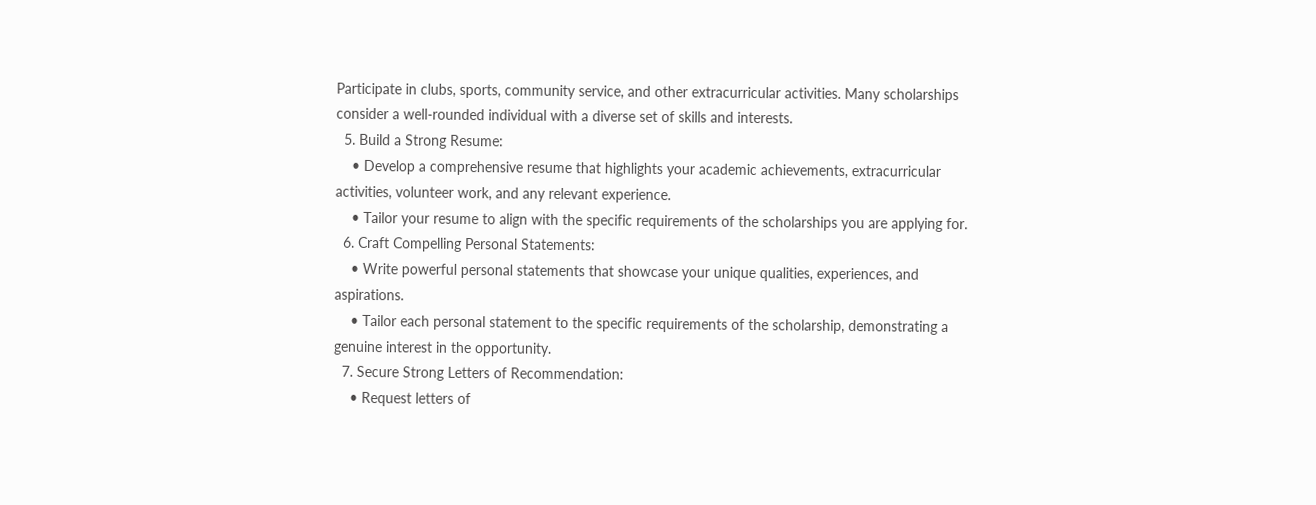Participate in clubs, sports, community service, and other extracurricular activities. Many scholarships consider a well-rounded individual with a diverse set of skills and interests.
  5. Build a Strong Resume:
    • Develop a comprehensive resume that highlights your academic achievements, extracurricular activities, volunteer work, and any relevant experience.
    • Tailor your resume to align with the specific requirements of the scholarships you are applying for.
  6. Craft Compelling Personal Statements:
    • Write powerful personal statements that showcase your unique qualities, experiences, and aspirations.
    • Tailor each personal statement to the specific requirements of the scholarship, demonstrating a genuine interest in the opportunity.
  7. Secure Strong Letters of Recommendation:
    • Request letters of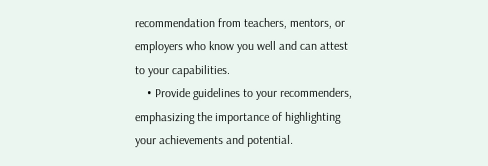recommendation from teachers, mentors, or employers who know you well and can attest to your capabilities.
    • Provide guidelines to your recommenders, emphasizing the importance of highlighting your achievements and potential.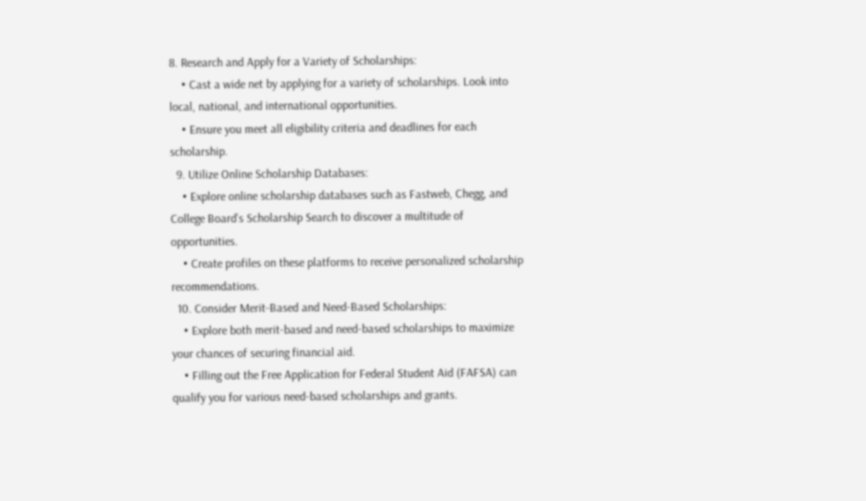8. Research and Apply for a Variety of Scholarships:
    • Cast a wide net by applying for a variety of scholarships. Look into local, national, and international opportunities.
    • Ensure you meet all eligibility criteria and deadlines for each scholarship.
  9. Utilize Online Scholarship Databases:
    • Explore online scholarship databases such as Fastweb, Chegg, and College Board’s Scholarship Search to discover a multitude of opportunities.
    • Create profiles on these platforms to receive personalized scholarship recommendations.
  10. Consider Merit-Based and Need-Based Scholarships:
    • Explore both merit-based and need-based scholarships to maximize your chances of securing financial aid.
    • Filling out the Free Application for Federal Student Aid (FAFSA) can qualify you for various need-based scholarships and grants.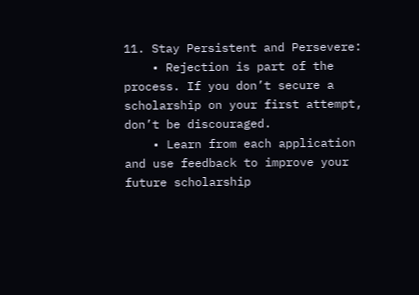11. Stay Persistent and Persevere:
    • Rejection is part of the process. If you don’t secure a scholarship on your first attempt, don’t be discouraged.
    • Learn from each application and use feedback to improve your future scholarship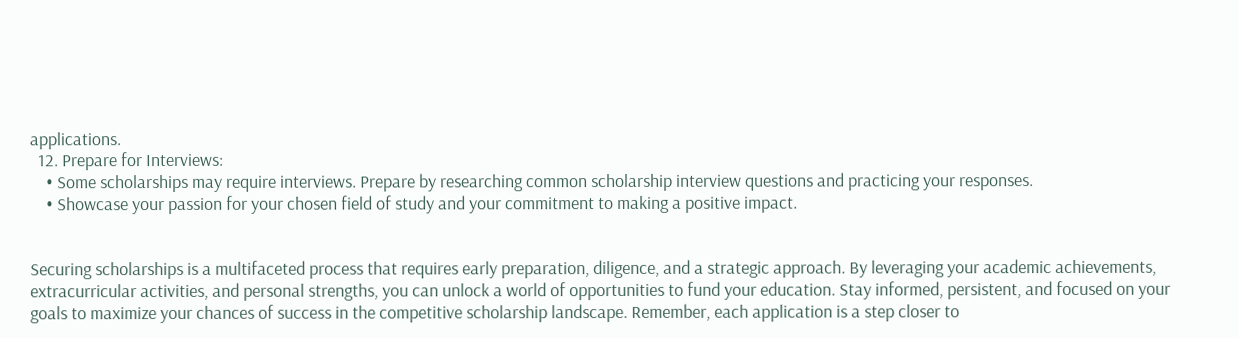applications.
  12. Prepare for Interviews:
    • Some scholarships may require interviews. Prepare by researching common scholarship interview questions and practicing your responses.
    • Showcase your passion for your chosen field of study and your commitment to making a positive impact.


Securing scholarships is a multifaceted process that requires early preparation, diligence, and a strategic approach. By leveraging your academic achievements, extracurricular activities, and personal strengths, you can unlock a world of opportunities to fund your education. Stay informed, persistent, and focused on your goals to maximize your chances of success in the competitive scholarship landscape. Remember, each application is a step closer to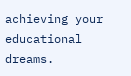achieving your educational dreams.